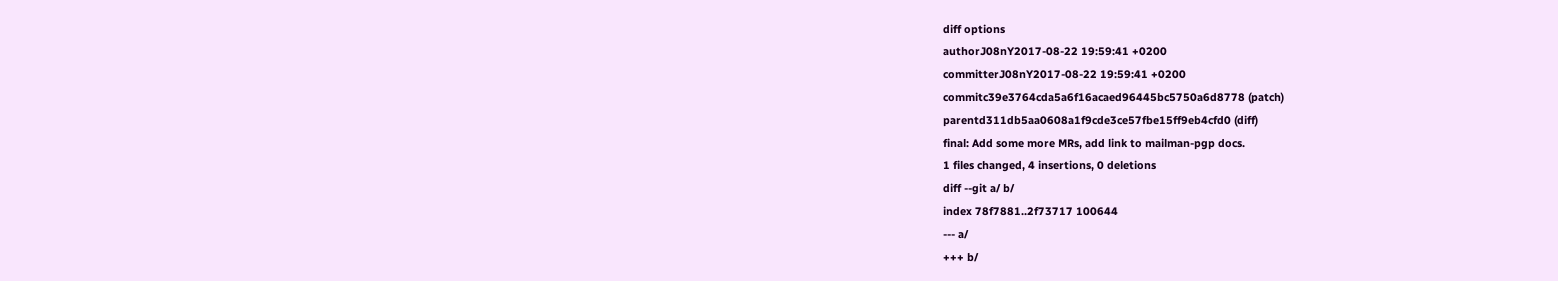diff options
authorJ08nY2017-08-22 19:59:41 +0200
committerJ08nY2017-08-22 19:59:41 +0200
commitc39e3764cda5a6f16acaed96445bc5750a6d8778 (patch)
parentd311db5aa0608a1f9cde3ce57fbe15ff9eb4cfd0 (diff)
final: Add some more MRs, add link to mailman-pgp docs.
1 files changed, 4 insertions, 0 deletions
diff --git a/ b/
index 78f7881..2f73717 100644
--- a/
+++ b/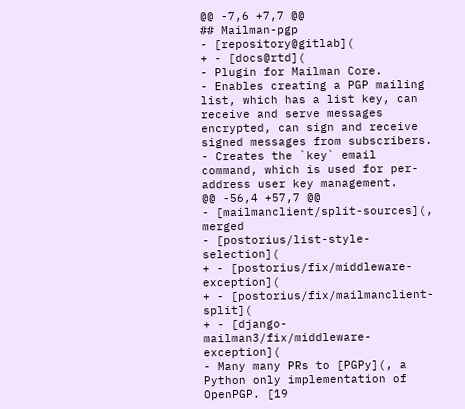@@ -7,6 +7,7 @@
## Mailman-pgp
- [repository@gitlab](
+ - [docs@rtd](
- Plugin for Mailman Core.
- Enables creating a PGP mailing list, which has a list key, can receive and serve messages encrypted, can sign and receive signed messages from subscribers.
- Creates the `key` email command, which is used for per-address user key management.
@@ -56,4 +57,7 @@
- [mailmanclient/split-sources](, merged
- [postorius/list-style-selection](
+ - [postorius/fix/middleware-exception](
+ - [postorius/fix/mailmanclient-split](
+ - [django-mailman3/fix/middleware-exception](
- Many many PRs to [PGPy](, a Python only implementation of OpenPGP. [19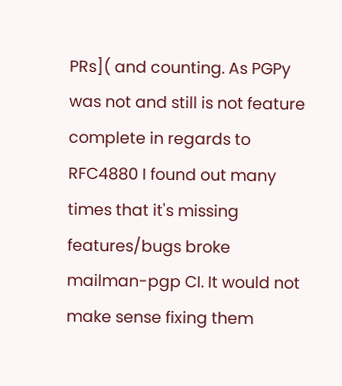PRs]( and counting. As PGPy was not and still is not feature complete in regards to RFC4880 I found out many times that it's missing features/bugs broke mailman-pgp CI. It would not make sense fixing them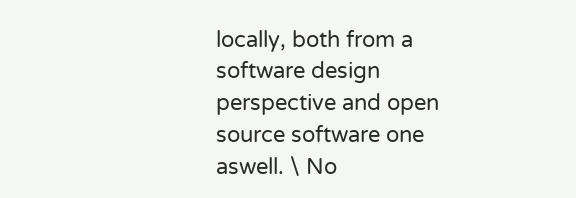locally, both from a software design perspective and open source software one aswell. \ No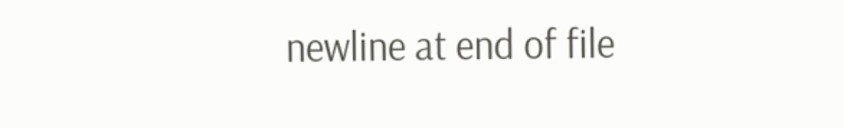newline at end of file